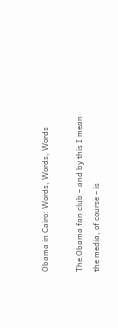Obama in Cairo: Words, Words, Words

The Obama fan club – and by this I mean the media, of course – is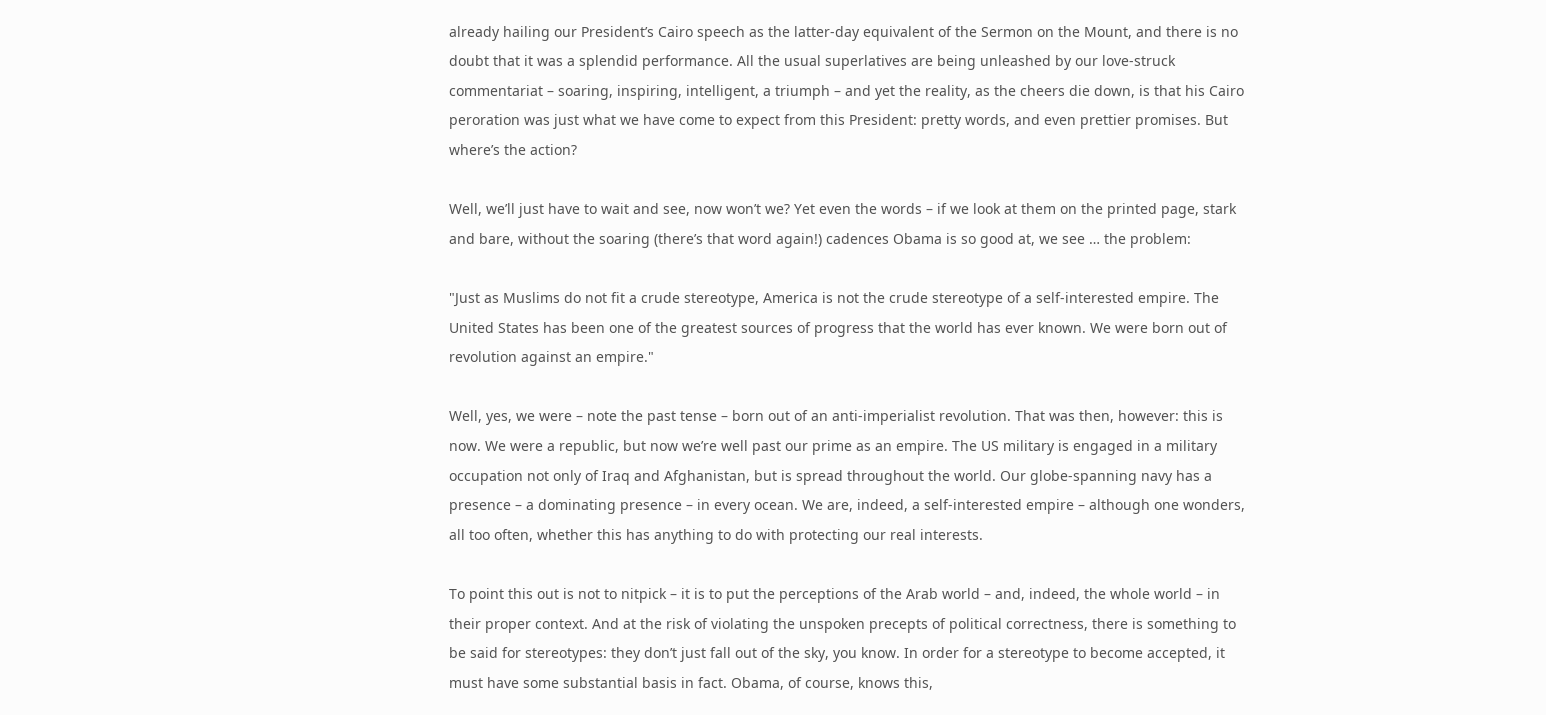already hailing our President’s Cairo speech as the latter-day equivalent of the Sermon on the Mount, and there is no doubt that it was a splendid performance. All the usual superlatives are being unleashed by our love-struck commentariat – soaring, inspiring, intelligent, a triumph – and yet the reality, as the cheers die down, is that his Cairo peroration was just what we have come to expect from this President: pretty words, and even prettier promises. But where’s the action?

Well, we’ll just have to wait and see, now won’t we? Yet even the words – if we look at them on the printed page, stark and bare, without the soaring (there’s that word again!) cadences Obama is so good at, we see … the problem:

"Just as Muslims do not fit a crude stereotype, America is not the crude stereotype of a self-interested empire. The United States has been one of the greatest sources of progress that the world has ever known. We were born out of revolution against an empire."

Well, yes, we were – note the past tense – born out of an anti-imperialist revolution. That was then, however: this is now. We were a republic, but now we’re well past our prime as an empire. The US military is engaged in a military occupation not only of Iraq and Afghanistan, but is spread throughout the world. Our globe-spanning navy has a presence – a dominating presence – in every ocean. We are, indeed, a self-interested empire – although one wonders, all too often, whether this has anything to do with protecting our real interests.

To point this out is not to nitpick – it is to put the perceptions of the Arab world – and, indeed, the whole world – in their proper context. And at the risk of violating the unspoken precepts of political correctness, there is something to be said for stereotypes: they don’t just fall out of the sky, you know. In order for a stereotype to become accepted, it must have some substantial basis in fact. Obama, of course, knows this,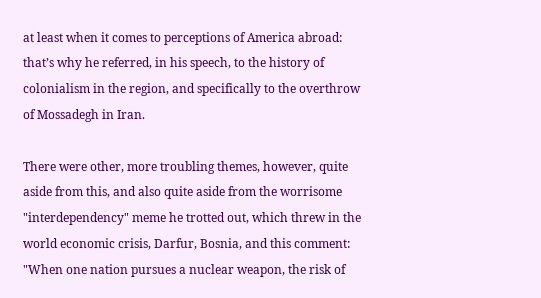at least when it comes to perceptions of America abroad: that’s why he referred, in his speech, to the history of colonialism in the region, and specifically to the overthrow of Mossadegh in Iran.

There were other, more troubling themes, however, quite aside from this, and also quite aside from the worrisome "interdependency" meme he trotted out, which threw in the world economic crisis, Darfur, Bosnia, and this comment: "When one nation pursues a nuclear weapon, the risk of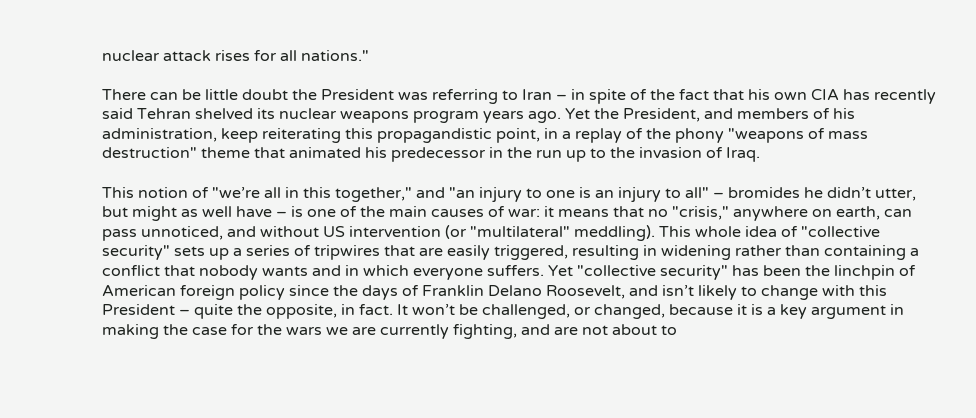nuclear attack rises for all nations."

There can be little doubt the President was referring to Iran – in spite of the fact that his own CIA has recently said Tehran shelved its nuclear weapons program years ago. Yet the President, and members of his administration, keep reiterating this propagandistic point, in a replay of the phony "weapons of mass destruction" theme that animated his predecessor in the run up to the invasion of Iraq.

This notion of "we’re all in this together," and "an injury to one is an injury to all" – bromides he didn’t utter, but might as well have – is one of the main causes of war: it means that no "crisis," anywhere on earth, can pass unnoticed, and without US intervention (or "multilateral" meddling). This whole idea of "collective security" sets up a series of tripwires that are easily triggered, resulting in widening rather than containing a conflict that nobody wants and in which everyone suffers. Yet "collective security" has been the linchpin of American foreign policy since the days of Franklin Delano Roosevelt, and isn’t likely to change with this President – quite the opposite, in fact. It won’t be challenged, or changed, because it is a key argument in making the case for the wars we are currently fighting, and are not about to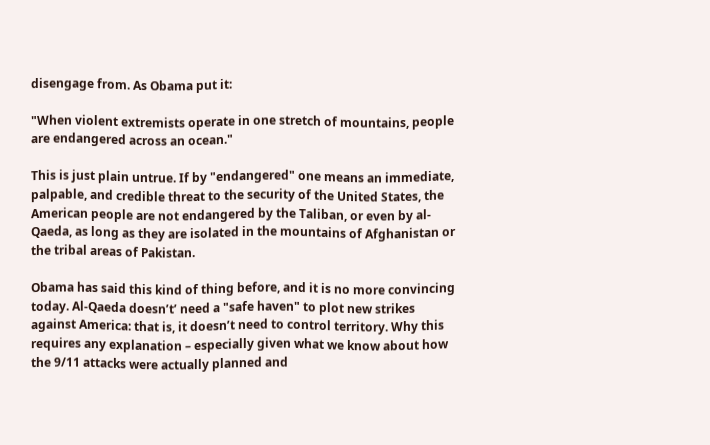disengage from. As Obama put it:

"When violent extremists operate in one stretch of mountains, people are endangered across an ocean."

This is just plain untrue. If by "endangered" one means an immediate, palpable, and credible threat to the security of the United States, the American people are not endangered by the Taliban, or even by al-Qaeda, as long as they are isolated in the mountains of Afghanistan or the tribal areas of Pakistan.

Obama has said this kind of thing before, and it is no more convincing today. Al-Qaeda doesn’t’ need a "safe haven" to plot new strikes against America: that is, it doesn’t need to control territory. Why this requires any explanation – especially given what we know about how the 9/11 attacks were actually planned and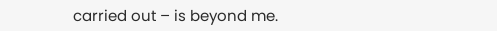carried out – is beyond me.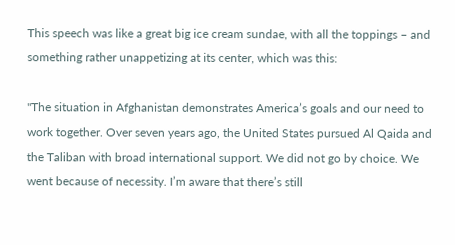This speech was like a great big ice cream sundae, with all the toppings – and something rather unappetizing at its center, which was this:

"The situation in Afghanistan demonstrates America’s goals and our need to work together. Over seven years ago, the United States pursued Al Qaida and the Taliban with broad international support. We did not go by choice. We went because of necessity. I’m aware that there’s still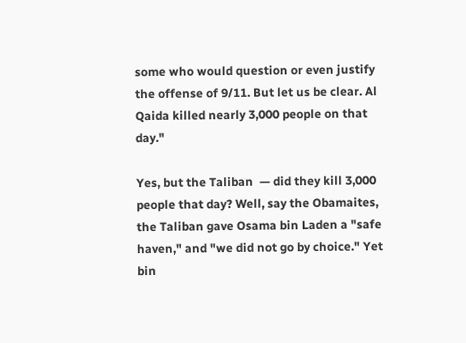some who would question or even justify the offense of 9/11. But let us be clear. Al Qaida killed nearly 3,000 people on that day."

Yes, but the Taliban  — did they kill 3,000 people that day? Well, say the Obamaites, the Taliban gave Osama bin Laden a "safe haven," and "we did not go by choice." Yet bin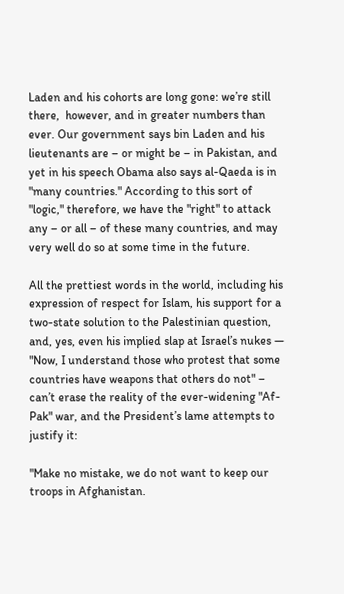Laden and his cohorts are long gone: we’re still there,  however, and in greater numbers than ever. Our government says bin Laden and his lieutenants are – or might be – in Pakistan, and yet in his speech Obama also says al-Qaeda is in "many countries." According to this sort of "logic," therefore, we have the "right" to attack any – or all – of these many countries, and may very well do so at some time in the future.

All the prettiest words in the world, including his expression of respect for Islam, his support for a two-state solution to the Palestinian question, and, yes, even his implied slap at Israel’s nukes — "Now, I understand those who protest that some countries have weapons that others do not" – can’t erase the reality of the ever-widening "Af-Pak" war, and the President’s lame attempts to justify it:

"Make no mistake, we do not want to keep our troops in Afghanistan.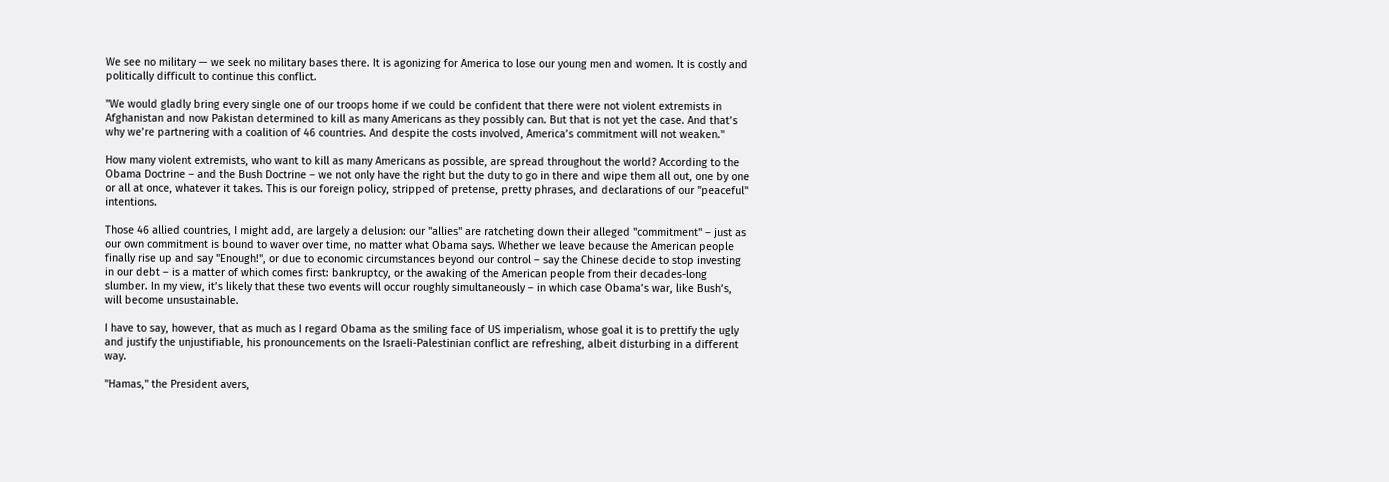We see no military — we seek no military bases there. It is agonizing for America to lose our young men and women. It is costly and politically difficult to continue this conflict.

"We would gladly bring every single one of our troops home if we could be confident that there were not violent extremists in Afghanistan and now Pakistan determined to kill as many Americans as they possibly can. But that is not yet the case. And that’s why we’re partnering with a coalition of 46 countries. And despite the costs involved, America’s commitment will not weaken."

How many violent extremists, who want to kill as many Americans as possible, are spread throughout the world? According to the Obama Doctrine – and the Bush Doctrine – we not only have the right but the duty to go in there and wipe them all out, one by one or all at once, whatever it takes. This is our foreign policy, stripped of pretense, pretty phrases, and declarations of our "peaceful" intentions.

Those 46 allied countries, I might add, are largely a delusion: our "allies" are ratcheting down their alleged "commitment" – just as our own commitment is bound to waver over time, no matter what Obama says. Whether we leave because the American people finally rise up and say "Enough!", or due to economic circumstances beyond our control – say the Chinese decide to stop investing in our debt – is a matter of which comes first: bankruptcy, or the awaking of the American people from their decades-long slumber. In my view, it’s likely that these two events will occur roughly simultaneously – in which case Obama’s war, like Bush’s, will become unsustainable.

I have to say, however, that as much as I regard Obama as the smiling face of US imperialism, whose goal it is to prettify the ugly and justify the unjustifiable, his pronouncements on the Israeli-Palestinian conflict are refreshing, albeit disturbing in a different way.

"Hamas," the President avers,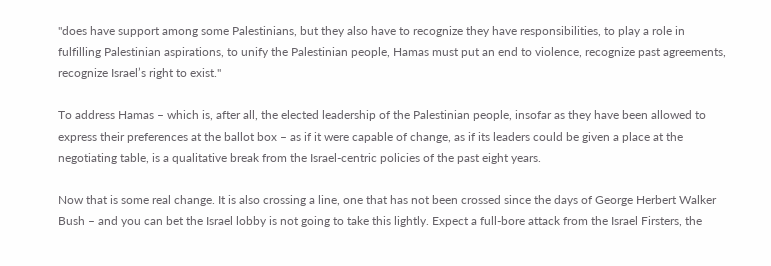"does have support among some Palestinians, but they also have to recognize they have responsibilities, to play a role in fulfilling Palestinian aspirations, to unify the Palestinian people, Hamas must put an end to violence, recognize past agreements, recognize Israel’s right to exist."

To address Hamas – which is, after all, the elected leadership of the Palestinian people, insofar as they have been allowed to express their preferences at the ballot box – as if it were capable of change, as if its leaders could be given a place at the negotiating table, is a qualitative break from the Israel-centric policies of the past eight years.

Now that is some real change. It is also crossing a line, one that has not been crossed since the days of George Herbert Walker Bush – and you can bet the Israel lobby is not going to take this lightly. Expect a full-bore attack from the Israel Firsters, the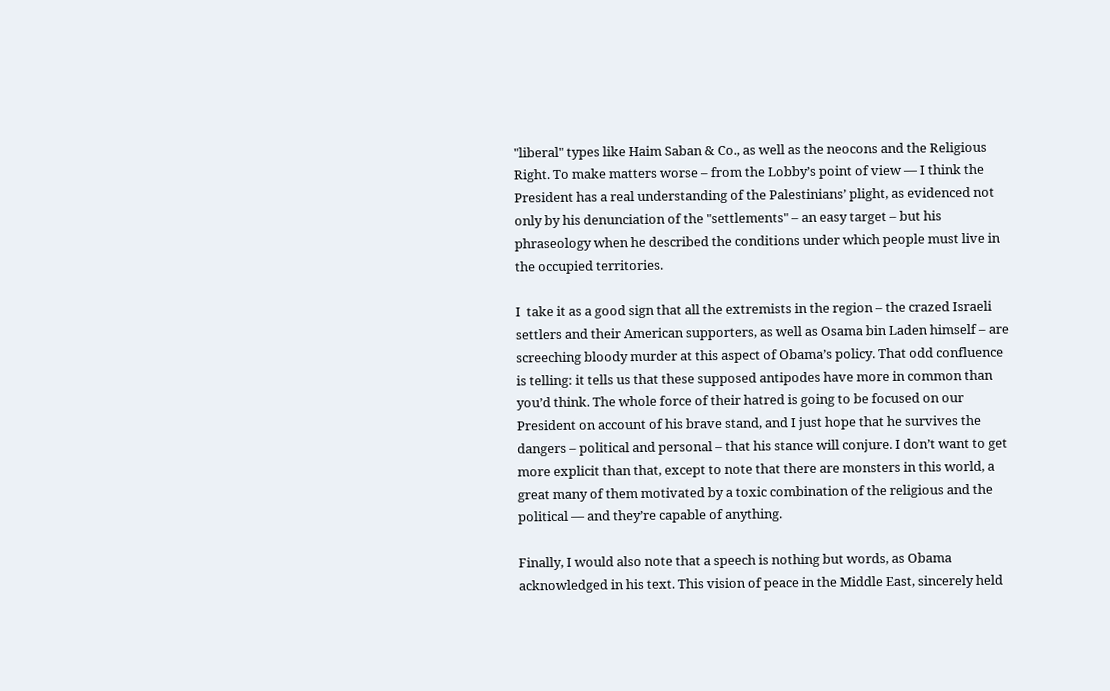"liberal" types like Haim Saban & Co., as well as the neocons and the Religious Right. To make matters worse – from the Lobby’s point of view — I think the President has a real understanding of the Palestinians’ plight, as evidenced not only by his denunciation of the "settlements" – an easy target – but his phraseology when he described the conditions under which people must live in the occupied territories.

I  take it as a good sign that all the extremists in the region – the crazed Israeli settlers and their American supporters, as well as Osama bin Laden himself – are screeching bloody murder at this aspect of Obama’s policy. That odd confluence is telling: it tells us that these supposed antipodes have more in common than you’d think. The whole force of their hatred is going to be focused on our President on account of his brave stand, and I just hope that he survives the dangers – political and personal – that his stance will conjure. I don’t want to get more explicit than that, except to note that there are monsters in this world, a great many of them motivated by a toxic combination of the religious and the political — and they’re capable of anything.

Finally, I would also note that a speech is nothing but words, as Obama acknowledged in his text. This vision of peace in the Middle East, sincerely held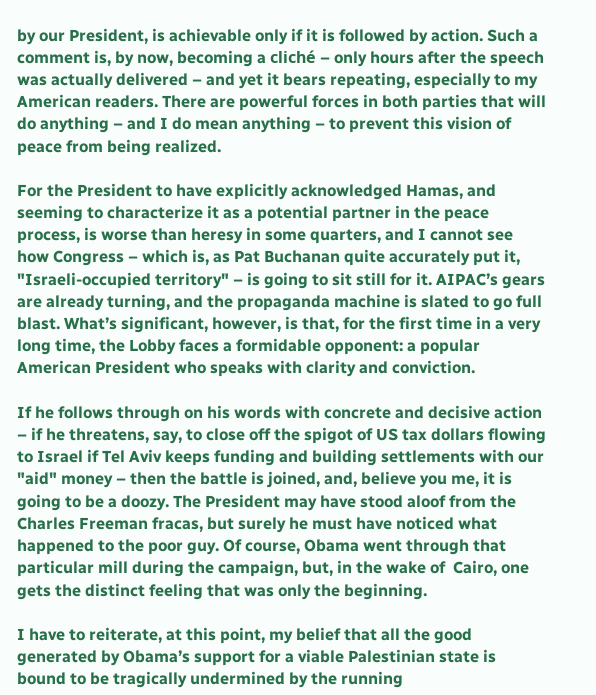by our President, is achievable only if it is followed by action. Such a comment is, by now, becoming a cliché – only hours after the speech was actually delivered – and yet it bears repeating, especially to my American readers. There are powerful forces in both parties that will do anything – and I do mean anything – to prevent this vision of peace from being realized.

For the President to have explicitly acknowledged Hamas, and seeming to characterize it as a potential partner in the peace process, is worse than heresy in some quarters, and I cannot see how Congress – which is, as Pat Buchanan quite accurately put it, "Israeli-occupied territory" – is going to sit still for it. AIPAC’s gears are already turning, and the propaganda machine is slated to go full blast. What’s significant, however, is that, for the first time in a very long time, the Lobby faces a formidable opponent: a popular American President who speaks with clarity and conviction.

If he follows through on his words with concrete and decisive action – if he threatens, say, to close off the spigot of US tax dollars flowing to Israel if Tel Aviv keeps funding and building settlements with our "aid" money – then the battle is joined, and, believe you me, it is going to be a doozy. The President may have stood aloof from the Charles Freeman fracas, but surely he must have noticed what happened to the poor guy. Of course, Obama went through that particular mill during the campaign, but, in the wake of  Cairo, one gets the distinct feeling that was only the beginning.

I have to reiterate, at this point, my belief that all the good generated by Obama’s support for a viable Palestinian state is bound to be tragically undermined by the running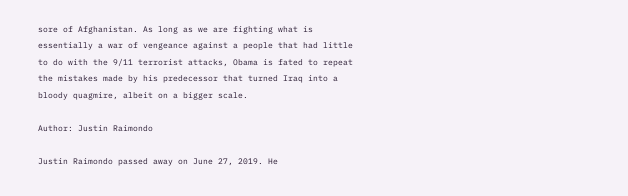sore of Afghanistan. As long as we are fighting what is essentially a war of vengeance against a people that had little to do with the 9/11 terrorist attacks, Obama is fated to repeat the mistakes made by his predecessor that turned Iraq into a bloody quagmire, albeit on a bigger scale.

Author: Justin Raimondo

Justin Raimondo passed away on June 27, 2019. He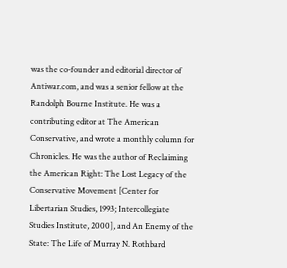was the co-founder and editorial director of Antiwar.com, and was a senior fellow at the Randolph Bourne Institute. He was a contributing editor at The American Conservative, and wrote a monthly column for Chronicles. He was the author of Reclaiming the American Right: The Lost Legacy of the Conservative Movement [Center for Libertarian Studies, 1993; Intercollegiate Studies Institute, 2000], and An Enemy of the State: The Life of Murray N. Rothbard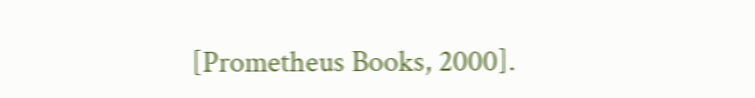[Prometheus Books, 2000].